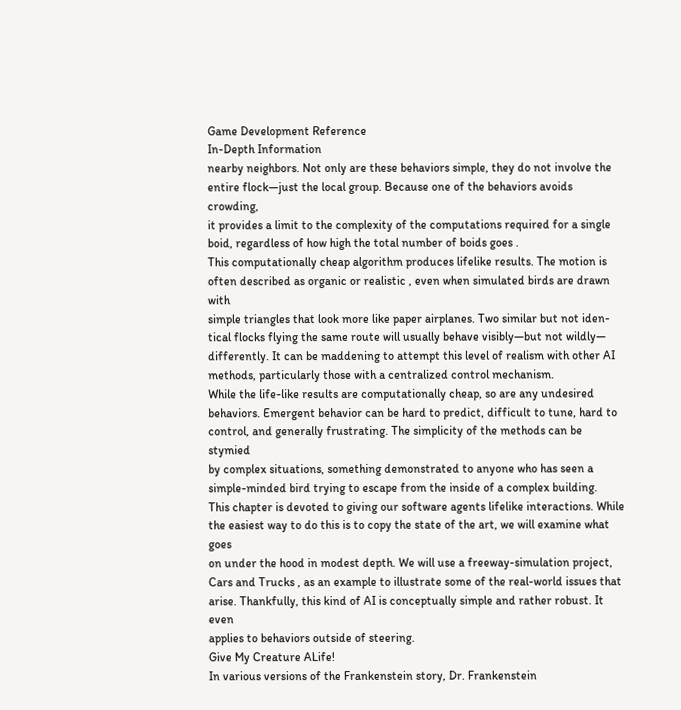Game Development Reference
In-Depth Information
nearby neighbors. Not only are these behaviors simple, they do not involve the
entire flock—just the local group. Because one of the behaviors avoids crowding,
it provides a limit to the complexity of the computations required for a single
boid, regardless of how high the total number of boids goes .
This computationally cheap algorithm produces lifelike results. The motion is
often described as organic or realistic , even when simulated birds are drawn with
simple triangles that look more like paper airplanes. Two similar but not iden-
tical flocks flying the same route will usually behave visibly—but not wildly—
differently. It can be maddening to attempt this level of realism with other AI
methods, particularly those with a centralized control mechanism.
While the life-like results are computationally cheap, so are any undesired
behaviors. Emergent behavior can be hard to predict, difficult to tune, hard to
control, and generally frustrating. The simplicity of the methods can be stymied
by complex situations, something demonstrated to anyone who has seen a
simple-minded bird trying to escape from the inside of a complex building.
This chapter is devoted to giving our software agents lifelike interactions. While
the easiest way to do this is to copy the state of the art, we will examine what goes
on under the hood in modest depth. We will use a freeway-simulation project,
Cars and Trucks , as an example to illustrate some of the real-world issues that
arise. Thankfully, this kind of AI is conceptually simple and rather robust. It even
applies to behaviors outside of steering.
Give My Creature ALife!
In various versions of the Frankenstein story, Dr. Frankenstein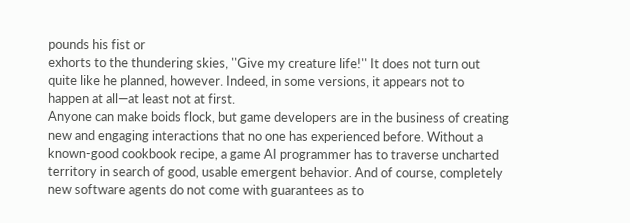pounds his fist or
exhorts to the thundering skies, ''Give my creature life!'' It does not turn out
quite like he planned, however. Indeed, in some versions, it appears not to
happen at all—at least not at first.
Anyone can make boids flock, but game developers are in the business of creating
new and engaging interactions that no one has experienced before. Without a
known-good cookbook recipe, a game AI programmer has to traverse uncharted
territory in search of good, usable emergent behavior. And of course, completely
new software agents do not come with guarantees as to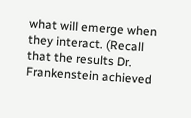what will emerge when
they interact. (Recall that the results Dr. Frankenstein achieved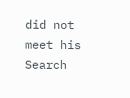did not meet his
Search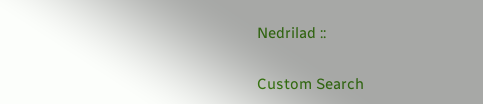Nedrilad ::

Custom Search